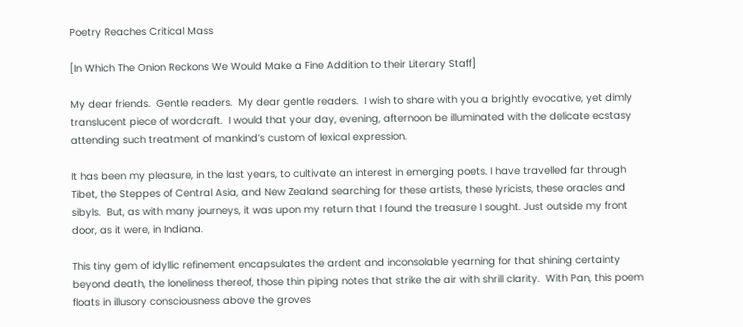Poetry Reaches Critical Mass

[In Which The Onion Reckons We Would Make a Fine Addition to their Literary Staff]

My dear friends.  Gentle readers.  My dear gentle readers.  I wish to share with you a brightly evocative, yet dimly translucent piece of wordcraft.  I would that your day, evening, afternoon be illuminated with the delicate ecstasy attending such treatment of mankind’s custom of lexical expression.

It has been my pleasure, in the last years, to cultivate an interest in emerging poets. I have travelled far through Tibet, the Steppes of Central Asia, and New Zealand searching for these artists, these lyricists, these oracles and sibyls.  But, as with many journeys, it was upon my return that I found the treasure I sought. Just outside my front door, as it were, in Indiana.

This tiny gem of idyllic refinement encapsulates the ardent and inconsolable yearning for that shining certainty beyond death, the loneliness thereof, those thin piping notes that strike the air with shrill clarity.  With Pan, this poem floats in illusory consciousness above the groves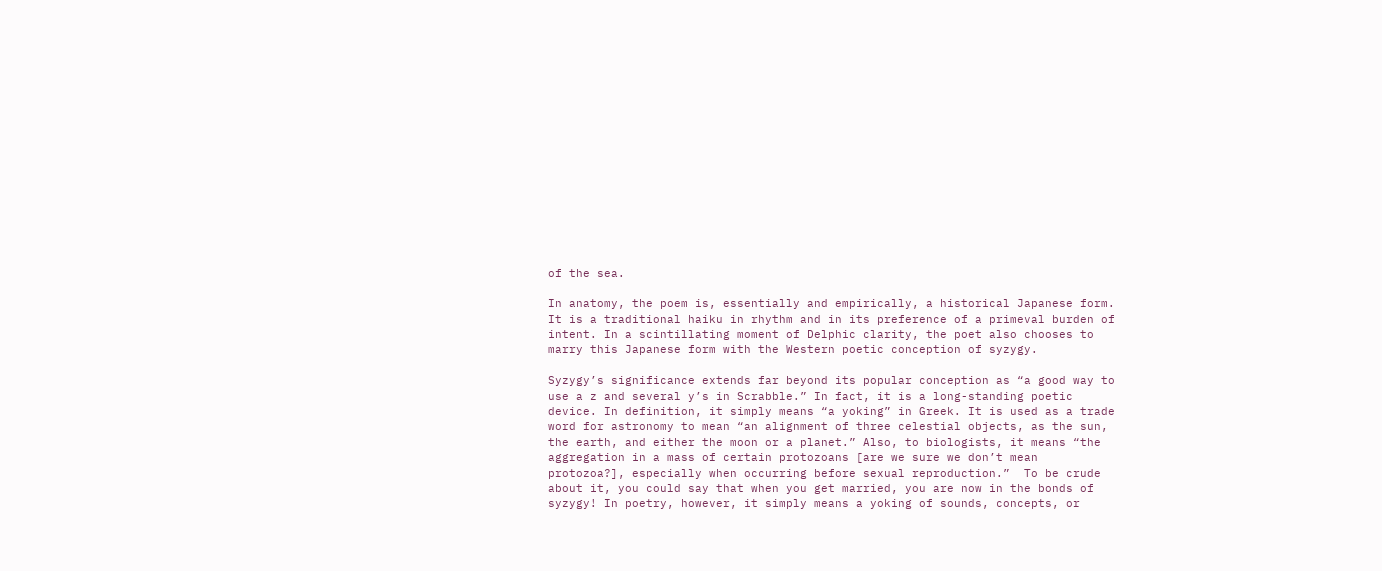of the sea.

In anatomy, the poem is, essentially and empirically, a historical Japanese form. It is a traditional haiku in rhythm and in its preference of a primeval burden of intent. In a scintillating moment of Delphic clarity, the poet also chooses to marry this Japanese form with the Western poetic conception of syzygy.

Syzygy’s significance extends far beyond its popular conception as “a good way to use a z and several y’s in Scrabble.” In fact, it is a long-standing poetic device. In definition, it simply means “a yoking” in Greek. It is used as a trade word for astronomy to mean “an alignment of three celestial objects, as the sun, the earth, and either the moon or a planet.” Also, to biologists, it means “the aggregation in a mass of certain protozoans [are we sure we don’t mean protozoa?], especially when occurring before sexual reproduction.”  To be crude about it, you could say that when you get married, you are now in the bonds of syzygy! In poetry, however, it simply means a yoking of sounds, concepts, or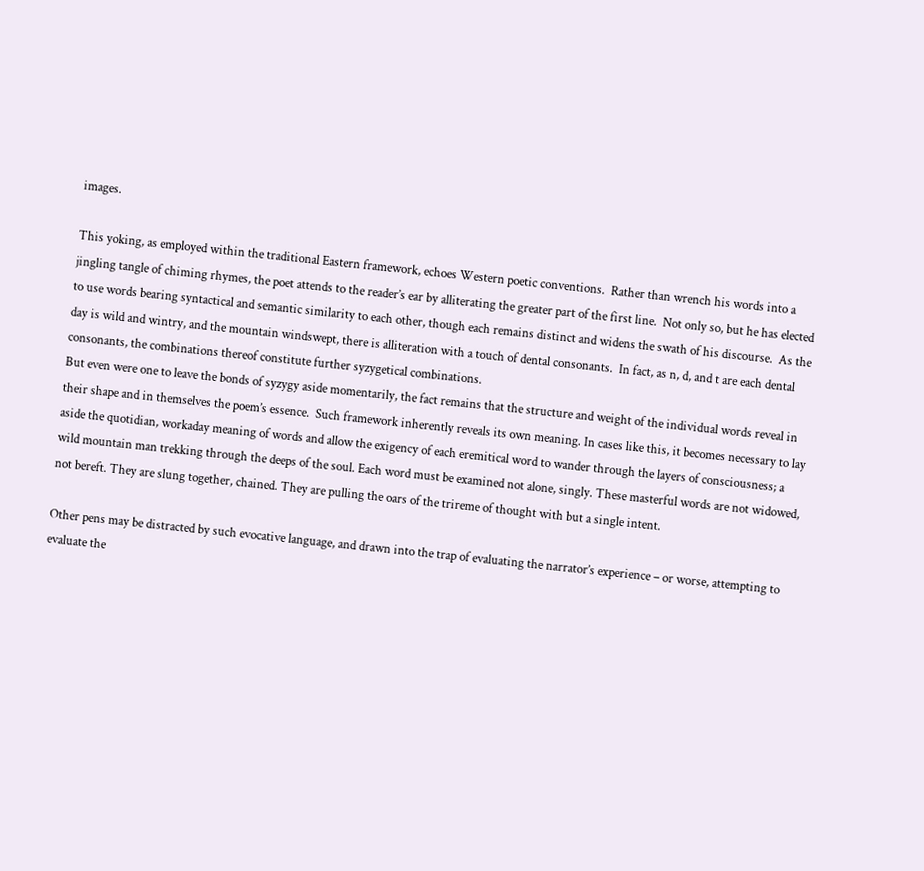images.

This yoking, as employed within the traditional Eastern framework, echoes Western poetic conventions.  Rather than wrench his words into a jingling tangle of chiming rhymes, the poet attends to the reader’s ear by alliterating the greater part of the first line.  Not only so, but he has elected to use words bearing syntactical and semantic similarity to each other, though each remains distinct and widens the swath of his discourse.  As the day is wild and wintry, and the mountain windswept, there is alliteration with a touch of dental consonants.  In fact, as n, d, and t are each dental consonants, the combinations thereof constitute further syzygetical combinations.
But even were one to leave the bonds of syzygy aside momentarily, the fact remains that the structure and weight of the individual words reveal in their shape and in themselves the poem’s essence.  Such framework inherently reveals its own meaning. In cases like this, it becomes necessary to lay aside the quotidian, workaday meaning of words and allow the exigency of each eremitical word to wander through the layers of consciousness; a wild mountain man trekking through the deeps of the soul. Each word must be examined not alone, singly. These masterful words are not widowed, not bereft. They are slung together, chained. They are pulling the oars of the trireme of thought with but a single intent.

Other pens may be distracted by such evocative language, and drawn into the trap of evaluating the narrator’s experience – or worse, attempting to evaluate the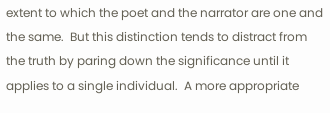extent to which the poet and the narrator are one and the same.  But this distinction tends to distract from the truth by paring down the significance until it applies to a single individual.  A more appropriate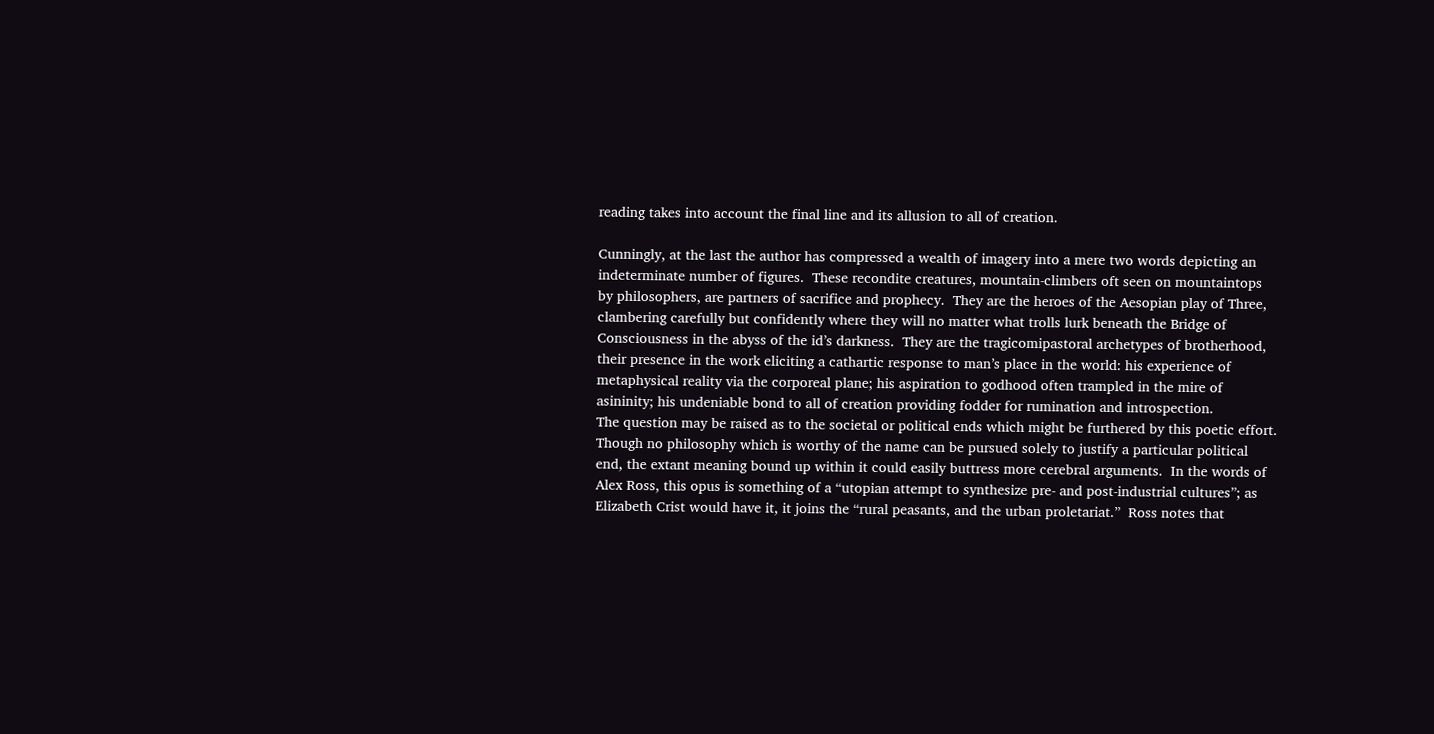reading takes into account the final line and its allusion to all of creation.

Cunningly, at the last the author has compressed a wealth of imagery into a mere two words depicting an indeterminate number of figures.  These recondite creatures, mountain-climbers oft seen on mountaintops by philosophers, are partners of sacrifice and prophecy.  They are the heroes of the Aesopian play of Three, clambering carefully but confidently where they will no matter what trolls lurk beneath the Bridge of Consciousness in the abyss of the id’s darkness.  They are the tragicomipastoral archetypes of brotherhood, their presence in the work eliciting a cathartic response to man’s place in the world: his experience of metaphysical reality via the corporeal plane; his aspiration to godhood often trampled in the mire of asininity; his undeniable bond to all of creation providing fodder for rumination and introspection.
The question may be raised as to the societal or political ends which might be furthered by this poetic effort.  Though no philosophy which is worthy of the name can be pursued solely to justify a particular political end, the extant meaning bound up within it could easily buttress more cerebral arguments.  In the words of Alex Ross, this opus is something of a “utopian attempt to synthesize pre- and post-industrial cultures”; as Elizabeth Crist would have it, it joins the “rural peasants, and the urban proletariat.”  Ross notes that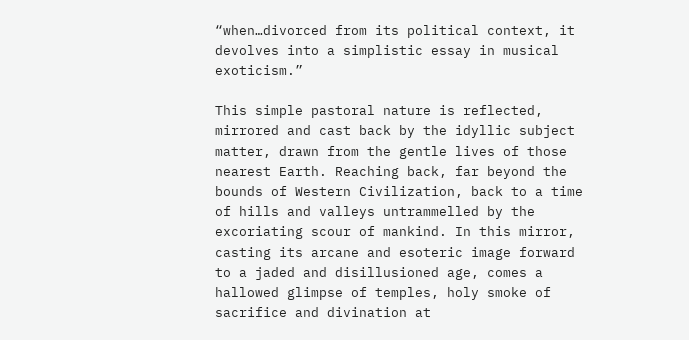“when…divorced from its political context, it devolves into a simplistic essay in musical exoticism.”

This simple pastoral nature is reflected, mirrored and cast back by the idyllic subject matter, drawn from the gentle lives of those nearest Earth. Reaching back, far beyond the bounds of Western Civilization, back to a time of hills and valleys untrammelled by the excoriating scour of mankind. In this mirror, casting its arcane and esoteric image forward to a jaded and disillusioned age, comes a hallowed glimpse of temples, holy smoke of sacrifice and divination at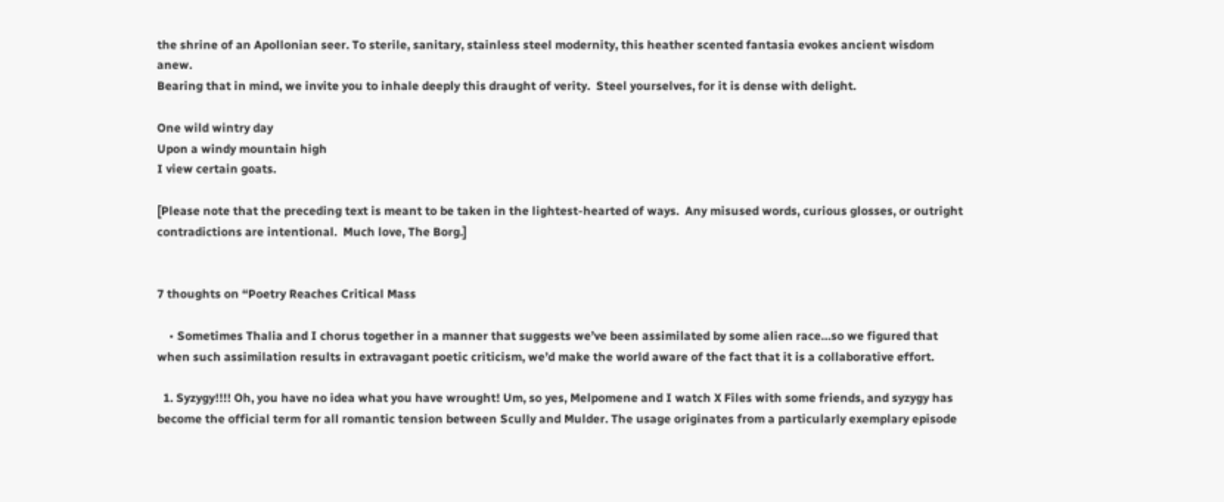the shrine of an Apollonian seer. To sterile, sanitary, stainless steel modernity, this heather scented fantasia evokes ancient wisdom anew.
Bearing that in mind, we invite you to inhale deeply this draught of verity.  Steel yourselves, for it is dense with delight.

One wild wintry day
Upon a windy mountain high
I view certain goats.

[Please note that the preceding text is meant to be taken in the lightest-hearted of ways.  Any misused words, curious glosses, or outright contradictions are intentional.  Much love, The Borg.]


7 thoughts on “Poetry Reaches Critical Mass

    • Sometimes Thalia and I chorus together in a manner that suggests we’ve been assimilated by some alien race…so we figured that when such assimilation results in extravagant poetic criticism, we’d make the world aware of the fact that it is a collaborative effort.

  1. Syzygy!!!! Oh, you have no idea what you have wrought! Um, so yes, Melpomene and I watch X Files with some friends, and syzygy has become the official term for all romantic tension between Scully and Mulder. The usage originates from a particularly exemplary episode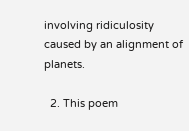involving ridiculosity caused by an alignment of planets.

  2. This poem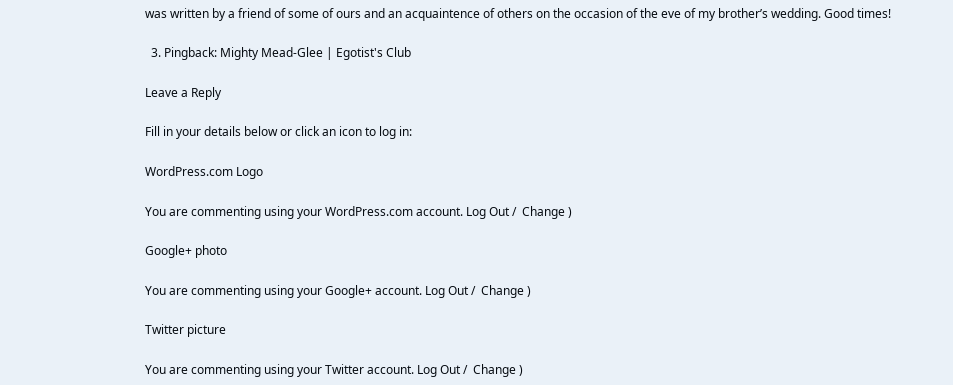was written by a friend of some of ours and an acquaintence of others on the occasion of the eve of my brother’s wedding. Good times!

  3. Pingback: Mighty Mead-Glee | Egotist's Club

Leave a Reply

Fill in your details below or click an icon to log in:

WordPress.com Logo

You are commenting using your WordPress.com account. Log Out /  Change )

Google+ photo

You are commenting using your Google+ account. Log Out /  Change )

Twitter picture

You are commenting using your Twitter account. Log Out /  Change )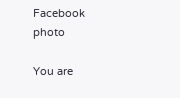Facebook photo

You are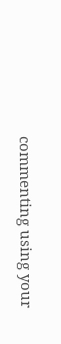commenting using your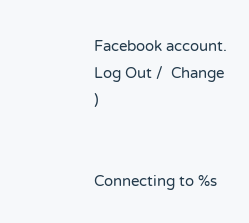Facebook account. Log Out /  Change )


Connecting to %s